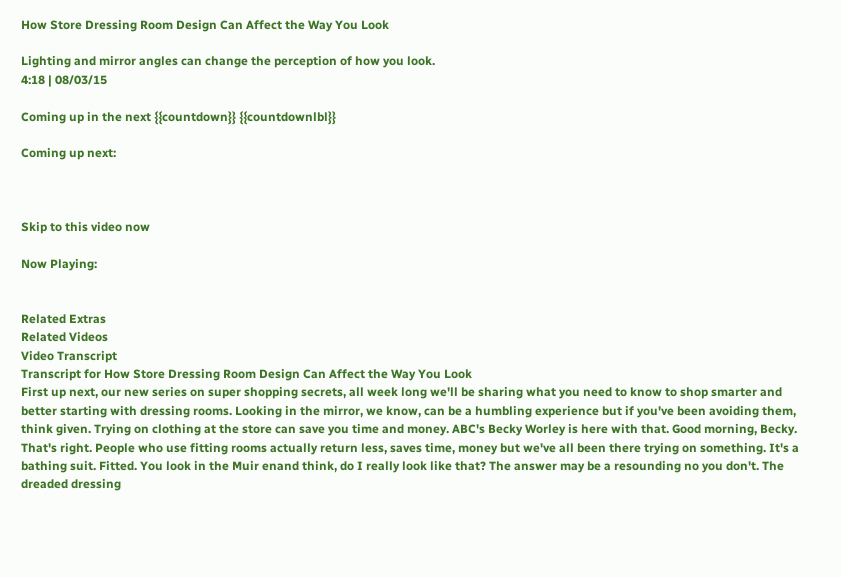How Store Dressing Room Design Can Affect the Way You Look

Lighting and mirror angles can change the perception of how you look.
4:18 | 08/03/15

Coming up in the next {{countdown}} {{countdownlbl}}

Coming up next:



Skip to this video now

Now Playing:


Related Extras
Related Videos
Video Transcript
Transcript for How Store Dressing Room Design Can Affect the Way You Look
First up next, our new series on super shopping secrets, all week long we'll be sharing what you need to know to shop smarter and better starting with dressing rooms. Looking in the mirror, we know, can be a humbling experience but if you've been avoiding them, think given. Trying on clothing at the store can save you time and money. ABC's Becky Worley is here with that. Good morning, Becky. That's right. People who use fitting rooms actually return less, saves time, money but we've all been there trying on something. It's a bathing suit. Fitted. You look in the Muir enand think, do I really look like that? The answer may be a resounding no you don't. The dreaded dressing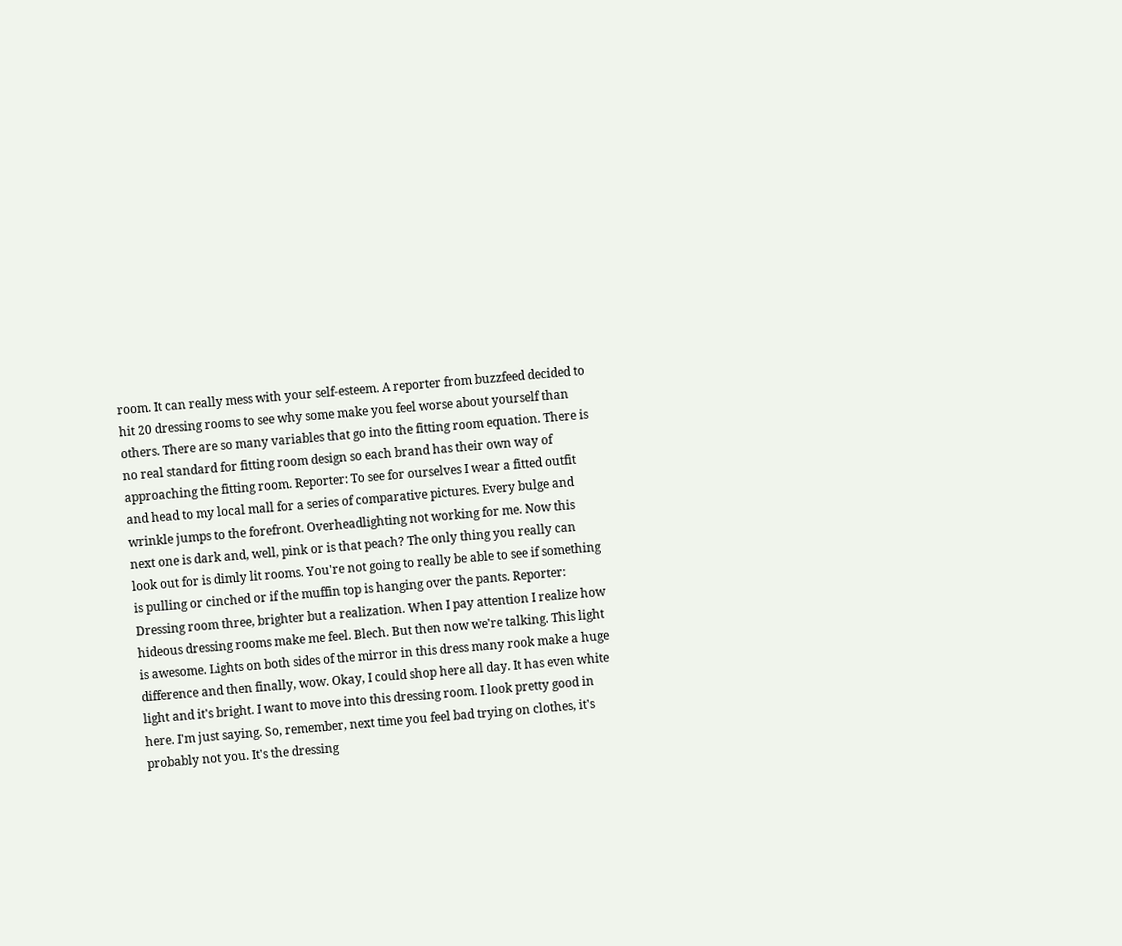room. It can really mess with your self-esteem. A reporter from buzzfeed decided to hit 20 dressing rooms to see why some make you feel worse about yourself than others. There are so many variables that go into the fitting room equation. There is no real standard for fitting room design so each brand has their own way of approaching the fitting room. Reporter: To see for ourselves I wear a fitted outfit and head to my local mall for a series of comparative pictures. Every bulge and wrinkle jumps to the forefront. Overheadlighting not working for me. Now this next one is dark and, well, pink or is that peach? The only thing you really can look out for is dimly lit rooms. You're not going to really be able to see if something is pulling or cinched or if the muffin top is hanging over the pants. Reporter: Dressing room three, brighter but a realization. When I pay attention I realize how hideous dressing rooms make me feel. Blech. But then now we're talking. This light is awesome. Lights on both sides of the mirror in this dress many rook make a huge difference and then finally, wow. Okay, I could shop here all day. It has even white light and it's bright. I want to move into this dressing room. I look pretty good in here. I'm just saying. So, remember, next time you feel bad trying on clothes, it's probably not you. It's the dressing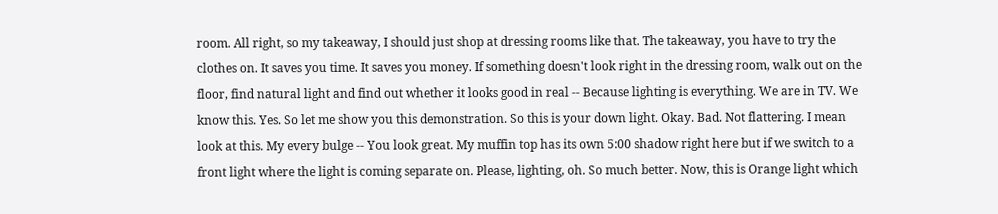room. All right, so my takeaway, I should just shop at dressing rooms like that. The takeaway, you have to try the clothes on. It saves you time. It saves you money. If something doesn't look right in the dressing room, walk out on the floor, find natural light and find out whether it looks good in real -- Because lighting is everything. We are in TV. We know this. Yes. So let me show you this demonstration. So this is your down light. Okay. Bad. Not flattering. I mean look at this. My every bulge -- You look great. My muffin top has its own 5:00 shadow right here but if we switch to a front light where the light is coming separate on. Please, lighting, oh. So much better. Now, this is Orange light which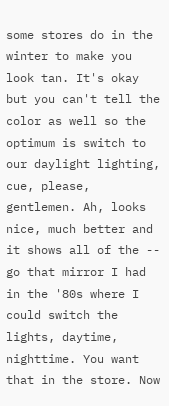some stores do in the winter to make you look tan. It's okay but you can't tell the color as well so the optimum is switch to our daylight lighting, cue, please, gentlemen. Ah, looks nice, much better and it shows all of the -- go that mirror I had in the '80s where I could switch the lights, daytime, nighttime. You want that in the store. Now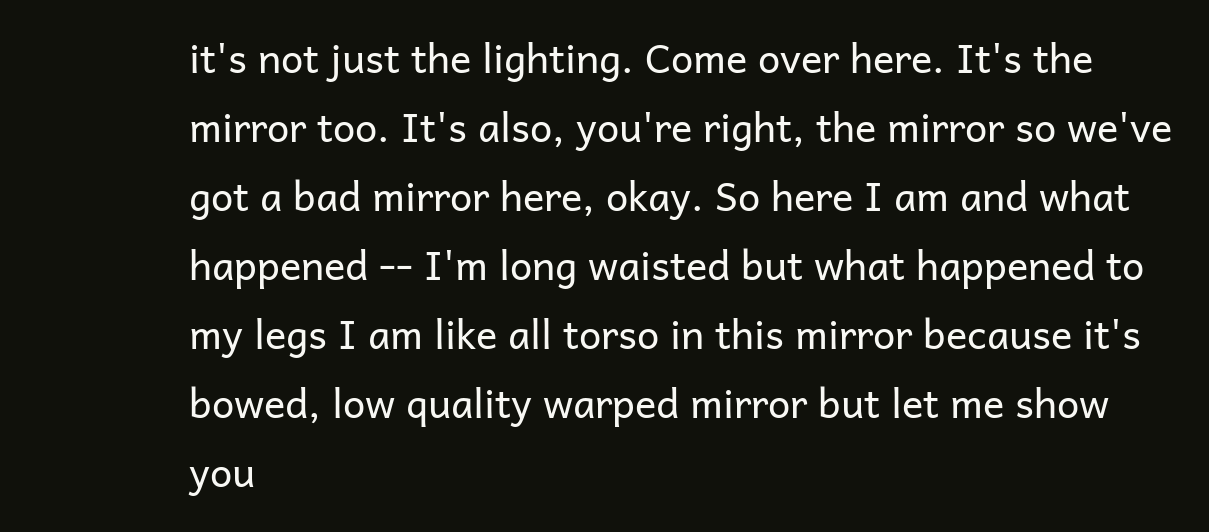it's not just the lighting. Come over here. It's the mirror too. It's also, you're right, the mirror so we've got a bad mirror here, okay. So here I am and what happened -- I'm long waisted but what happened to my legs I am like all torso in this mirror because it's bowed, low quality warped mirror but let me show you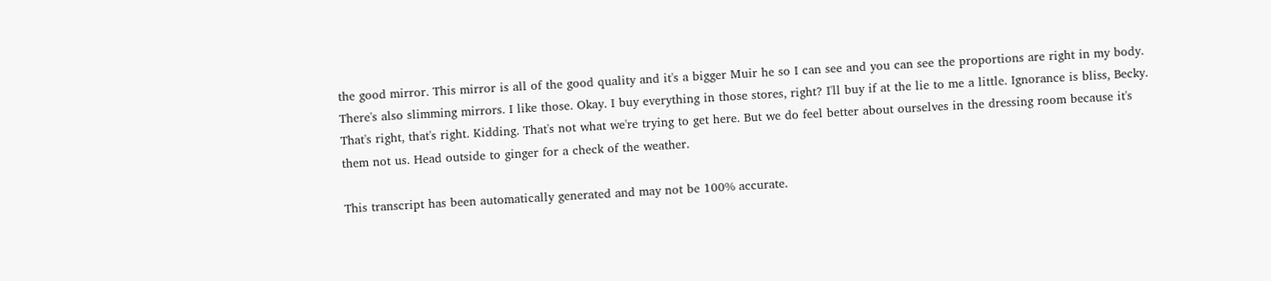the good mirror. This mirror is all of the good quality and it's a bigger Muir he so I can see and you can see the proportions are right in my body. There's also slimming mirrors. I like those. Okay. I buy everything in those stores, right? I'll buy if at the lie to me a little. Ignorance is bliss, Becky. That's right, that's right. Kidding. That's not what we're trying to get here. But we do feel better about ourselves in the dressing room because it's them not us. Head outside to ginger for a check of the weather.

This transcript has been automatically generated and may not be 100% accurate.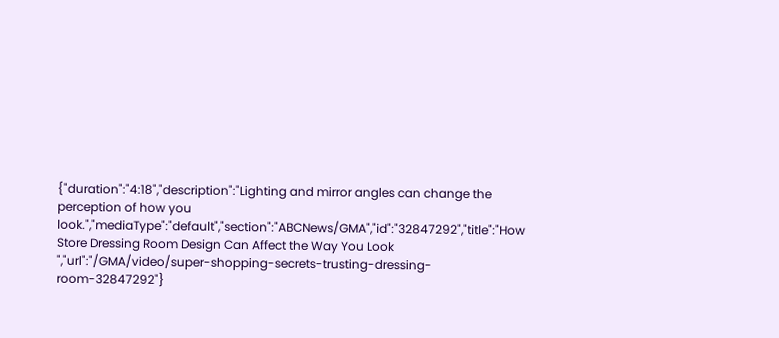{"duration":"4:18","description":"Lighting and mirror angles can change the perception of how you look.","mediaType":"default","section":"ABCNews/GMA","id":"32847292","title":"How Store Dressing Room Design Can Affect the Way You Look ","url":"/GMA/video/super-shopping-secrets-trusting-dressing-room-32847292"}